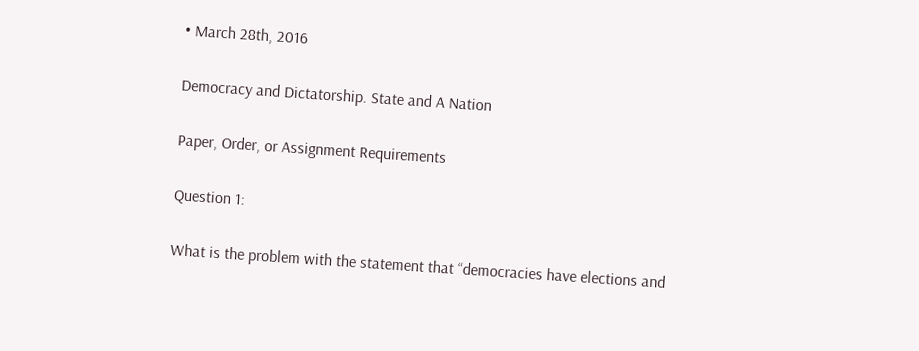• March 28th, 2016

Democracy and Dictatorship. State and A Nation

Paper, Order, or Assignment Requirements

Question 1:

What is the problem with the statement that “democracies have elections and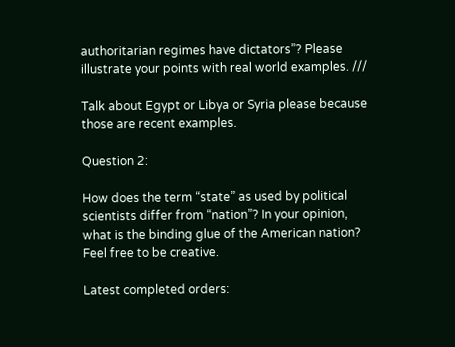authoritarian regimes have dictators”? Please illustrate your points with real world examples. ///

Talk about Egypt or Libya or Syria please because those are recent examples.

Question 2:

How does the term “state” as used by political scientists differ from “nation”? In your opinion, what is the binding glue of the American nation? Feel free to be creative.

Latest completed orders: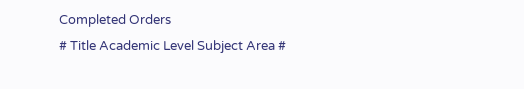Completed Orders
# Title Academic Level Subject Area #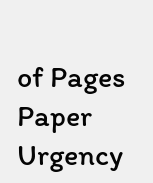of Pages Paper Urgency